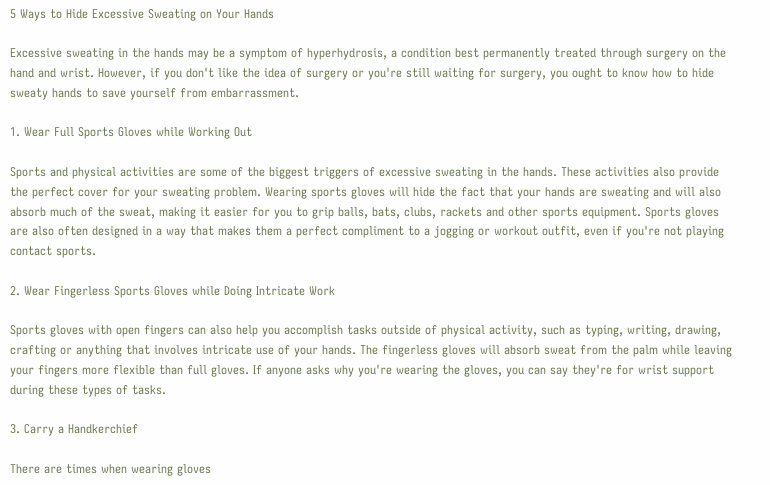5 Ways to Hide Excessive Sweating on Your Hands

Excessive sweating in the hands may be a symptom of hyperhydrosis, a condition best permanently treated through surgery on the hand and wrist. However, if you don't like the idea of surgery or you're still waiting for surgery, you ought to know how to hide sweaty hands to save yourself from embarrassment.

1. Wear Full Sports Gloves while Working Out

Sports and physical activities are some of the biggest triggers of excessive sweating in the hands. These activities also provide the perfect cover for your sweating problem. Wearing sports gloves will hide the fact that your hands are sweating and will also absorb much of the sweat, making it easier for you to grip balls, bats, clubs, rackets and other sports equipment. Sports gloves are also often designed in a way that makes them a perfect compliment to a jogging or workout outfit, even if you're not playing contact sports.

2. Wear Fingerless Sports Gloves while Doing Intricate Work

Sports gloves with open fingers can also help you accomplish tasks outside of physical activity, such as typing, writing, drawing, crafting or anything that involves intricate use of your hands. The fingerless gloves will absorb sweat from the palm while leaving your fingers more flexible than full gloves. If anyone asks why you're wearing the gloves, you can say they're for wrist support during these types of tasks.

3. Carry a Handkerchief

There are times when wearing gloves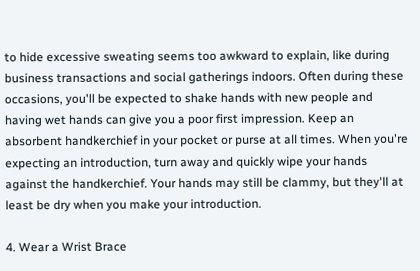to hide excessive sweating seems too awkward to explain, like during business transactions and social gatherings indoors. Often during these occasions, you'll be expected to shake hands with new people and having wet hands can give you a poor first impression. Keep an absorbent handkerchief in your pocket or purse at all times. When you're expecting an introduction, turn away and quickly wipe your hands against the handkerchief. Your hands may still be clammy, but they'll at least be dry when you make your introduction.

4. Wear a Wrist Brace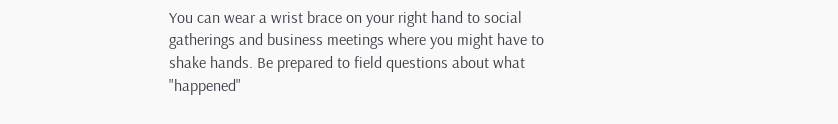You can wear a wrist brace on your right hand to social gatherings and business meetings where you might have to shake hands. Be prepared to field questions about what "happened"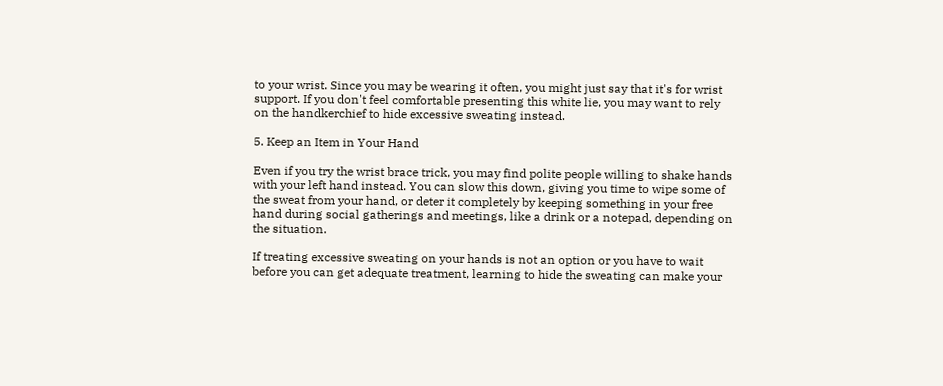to your wrist. Since you may be wearing it often, you might just say that it's for wrist support. If you don't feel comfortable presenting this white lie, you may want to rely on the handkerchief to hide excessive sweating instead.

5. Keep an Item in Your Hand

Even if you try the wrist brace trick, you may find polite people willing to shake hands with your left hand instead. You can slow this down, giving you time to wipe some of the sweat from your hand, or deter it completely by keeping something in your free hand during social gatherings and meetings, like a drink or a notepad, depending on the situation.

If treating excessive sweating on your hands is not an option or you have to wait before you can get adequate treatment, learning to hide the sweating can make your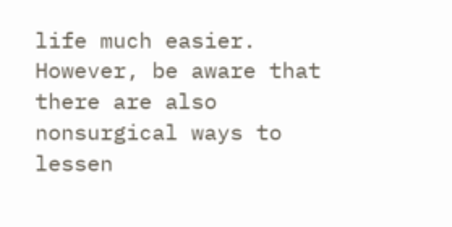life much easier. However, be aware that there are also nonsurgical ways to lessen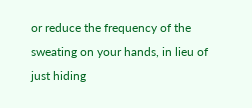or reduce the frequency of the sweating on your hands, in lieu of just hiding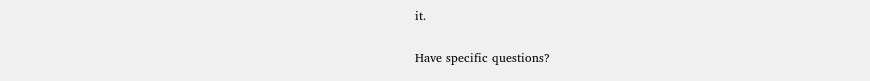it.

Have specific questions?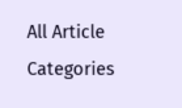All Article Categories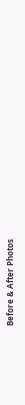Before & After Photos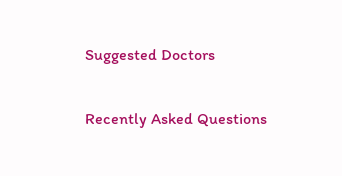Suggested Doctors

Recently Asked Questions